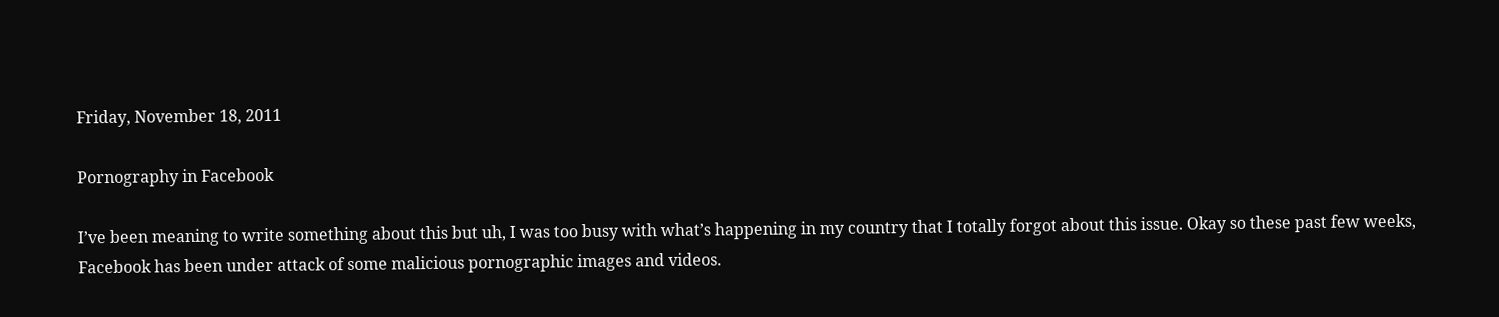Friday, November 18, 2011

Pornography in Facebook

I’ve been meaning to write something about this but uh, I was too busy with what’s happening in my country that I totally forgot about this issue. Okay so these past few weeks, Facebook has been under attack of some malicious pornographic images and videos.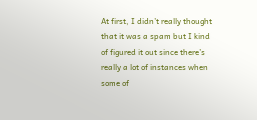At first, I didn’t really thought that it was a spam but I kind of figured it out since there’s really a lot of instances when some of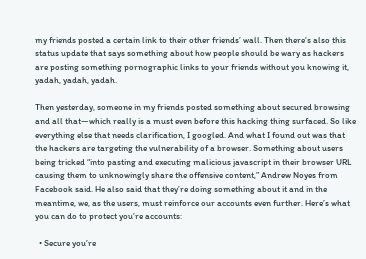my friends posted a certain link to their other friends’ wall. Then there’s also this status update that says something about how people should be wary as hackers are posting something pornographic links to your friends without you knowing it, yadah, yadah, yadah.

Then yesterday, someone in my friends posted something about secured browsing and all that—which really is a must even before this hacking thing surfaced. So like everything else that needs clarification, I googled. And what I found out was that the hackers are targeting the vulnerability of a browser. Something about users being tricked “into pasting and executing malicious javascript in their browser URL causing them to unknowingly share the offensive content,” Andrew Noyes from Facebook said. He also said that they’re doing something about it and in the meantime, we, as the users, must reinforce our accounts even further. Here’s what you can do to protect you’re accounts:

  • Secure you’re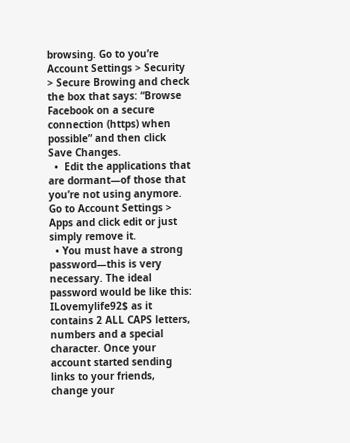browsing. Go to you’re Account Settings > Security > Secure Browing and check the box that says: “Browse Facebook on a secure connection (https) when possible” and then click Save Changes.
  •  Edit the applications that are dormant—of those that you’re not using anymore. Go to Account Settings > Apps and click edit or just simply remove it.
  • You must have a strong password—this is very necessary. The ideal password would be like this: ILovemylife92$ as it contains 2 ALL CAPS letters, numbers and a special character. Once your account started sending links to your friends, change your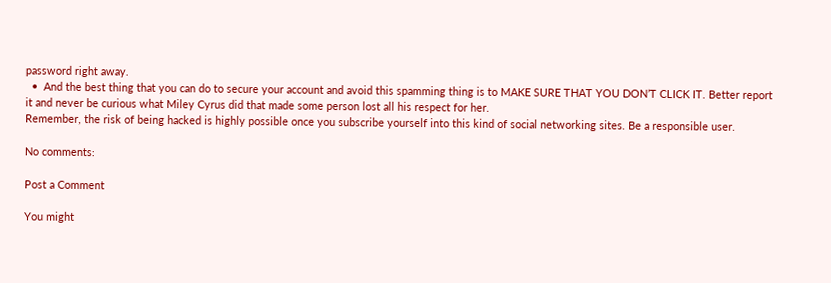password right away.
  •  And the best thing that you can do to secure your account and avoid this spamming thing is to MAKE SURE THAT YOU DON’T CLICK IT. Better report it and never be curious what Miley Cyrus did that made some person lost all his respect for her.
Remember, the risk of being hacked is highly possible once you subscribe yourself into this kind of social networking sites. Be a responsible user.

No comments:

Post a Comment

You might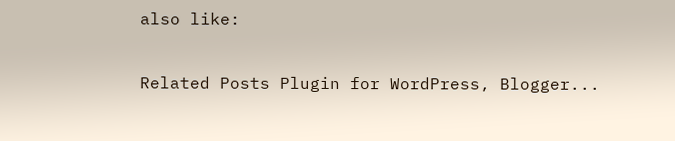also like:

Related Posts Plugin for WordPress, Blogger...